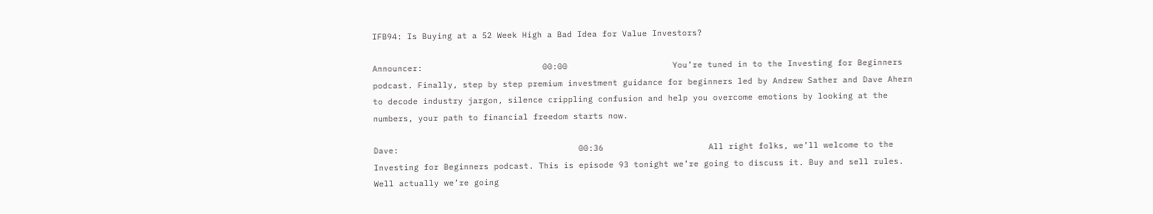IFB94: Is Buying at a 52 Week High a Bad Idea for Value Investors?

Announcer:                        00:00                     You’re tuned in to the Investing for Beginners podcast. Finally, step by step premium investment guidance for beginners led by Andrew Sather and Dave Ahern to decode industry jargon, silence crippling confusion and help you overcome emotions by looking at the numbers, your path to financial freedom starts now.

Dave:                                    00:36                     All right folks, we’ll welcome to the Investing for Beginners podcast. This is episode 93 tonight we’re going to discuss it. Buy and sell rules. Well actually we’re going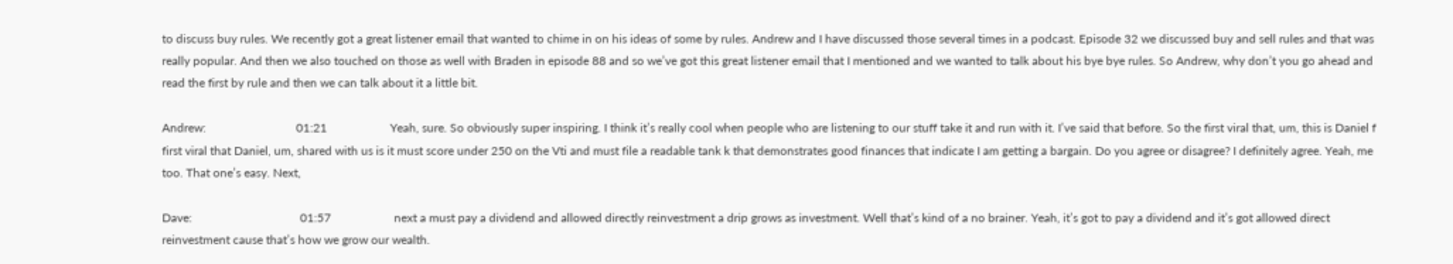to discuss buy rules. We recently got a great listener email that wanted to chime in on his ideas of some by rules. Andrew and I have discussed those several times in a podcast. Episode 32 we discussed buy and sell rules and that was really popular. And then we also touched on those as well with Braden in episode 88 and so we’ve got this great listener email that I mentioned and we wanted to talk about his bye bye rules. So Andrew, why don’t you go ahead and read the first by rule and then we can talk about it a little bit.

Andrew:                              01:21                     Yeah, sure. So obviously super inspiring. I think it’s really cool when people who are listening to our stuff take it and run with it. I’ve said that before. So the first viral that, um, this is Daniel f first viral that Daniel, um, shared with us is it must score under 250 on the Vti and must file a readable tank k that demonstrates good finances that indicate I am getting a bargain. Do you agree or disagree? I definitely agree. Yeah, me too. That one’s easy. Next,

Dave:                                    01:57                     next a must pay a dividend and allowed directly reinvestment a drip grows as investment. Well that’s kind of a no brainer. Yeah, it’s got to pay a dividend and it’s got allowed direct reinvestment cause that’s how we grow our wealth.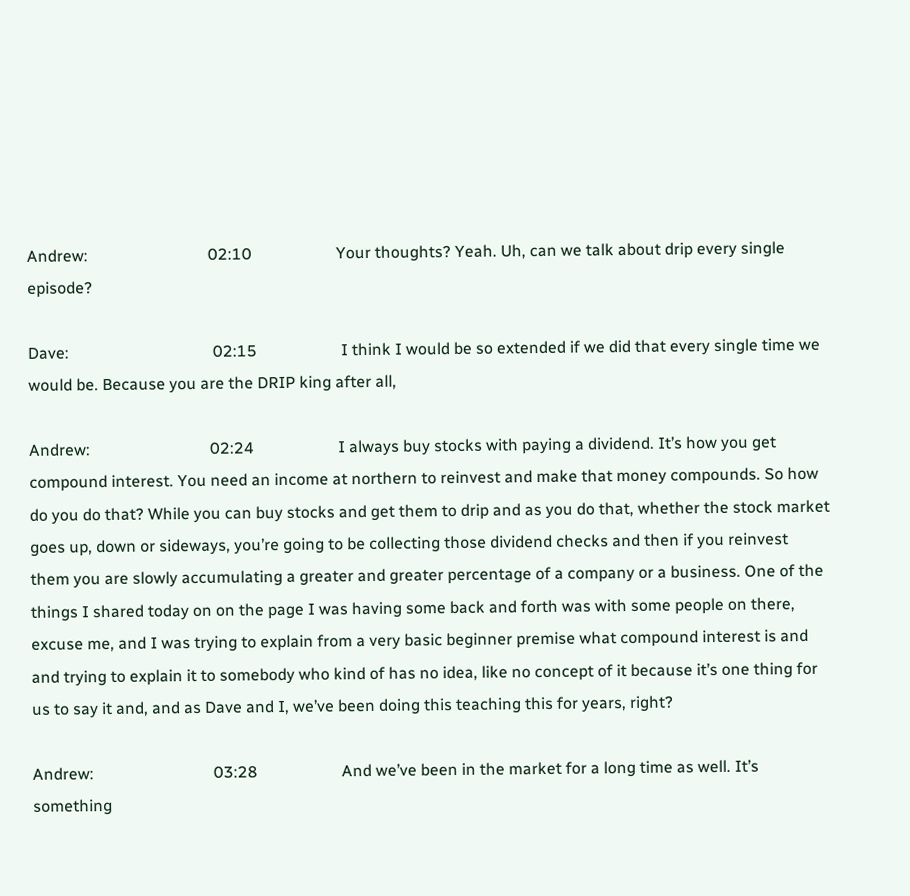Andrew:                              02:10                     Your thoughts? Yeah. Uh, can we talk about drip every single episode?

Dave:                                    02:15                     I think I would be so extended if we did that every single time we would be. Because you are the DRIP king after all,

Andrew:                              02:24                     I always buy stocks with paying a dividend. It’s how you get compound interest. You need an income at northern to reinvest and make that money compounds. So how do you do that? While you can buy stocks and get them to drip and as you do that, whether the stock market goes up, down or sideways, you’re going to be collecting those dividend checks and then if you reinvest them you are slowly accumulating a greater and greater percentage of a company or a business. One of the things I shared today on on the page I was having some back and forth was with some people on there, excuse me, and I was trying to explain from a very basic beginner premise what compound interest is and and trying to explain it to somebody who kind of has no idea, like no concept of it because it’s one thing for us to say it and, and as Dave and I, we’ve been doing this teaching this for years, right?

Andrew:                              03:28                     And we’ve been in the market for a long time as well. It’s something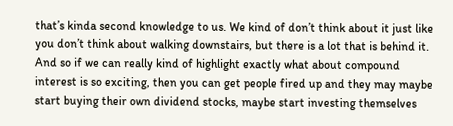that’s kinda second knowledge to us. We kind of don’t think about it just like you don’t think about walking downstairs, but there is a lot that is behind it. And so if we can really kind of highlight exactly what about compound interest is so exciting, then you can get people fired up and they may maybe start buying their own dividend stocks, maybe start investing themselves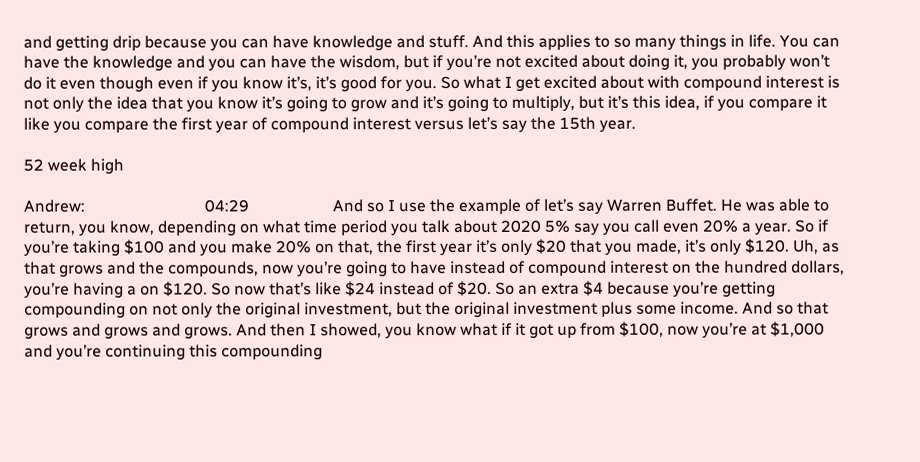and getting drip because you can have knowledge and stuff. And this applies to so many things in life. You can have the knowledge and you can have the wisdom, but if you’re not excited about doing it, you probably won’t do it even though even if you know it’s, it’s good for you. So what I get excited about with compound interest is not only the idea that you know it’s going to grow and it’s going to multiply, but it’s this idea, if you compare it like you compare the first year of compound interest versus let’s say the 15th year.

52 week high

Andrew:                              04:29                     And so I use the example of let’s say Warren Buffet. He was able to return, you know, depending on what time period you talk about 2020 5% say you call even 20% a year. So if you’re taking $100 and you make 20% on that, the first year it’s only $20 that you made, it’s only $120. Uh, as that grows and the compounds, now you’re going to have instead of compound interest on the hundred dollars, you’re having a on $120. So now that’s like $24 instead of $20. So an extra $4 because you’re getting compounding on not only the original investment, but the original investment plus some income. And so that grows and grows and grows. And then I showed, you know what if it got up from $100, now you’re at $1,000 and you’re continuing this compounding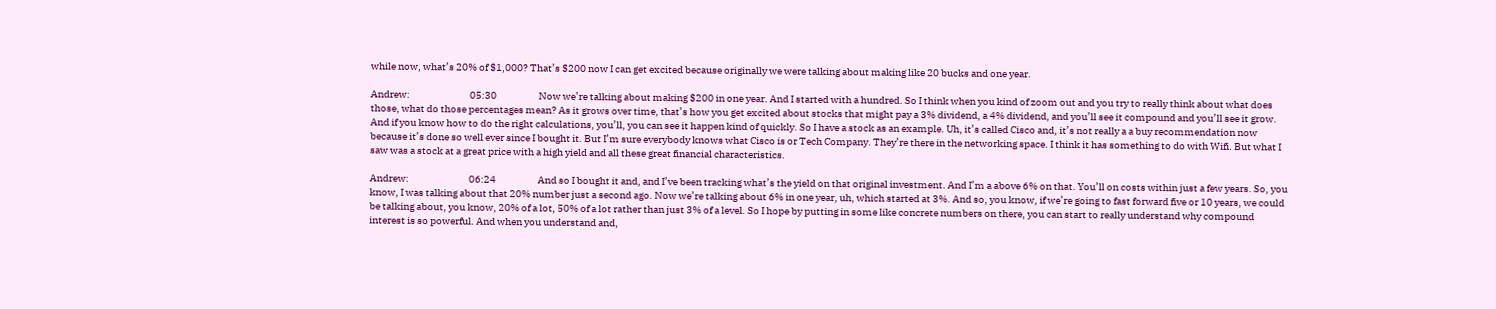while now, what’s 20% of $1,000? That’s $200 now I can get excited because originally we were talking about making like 20 bucks and one year.

Andrew:                              05:30                     Now we’re talking about making $200 in one year. And I started with a hundred. So I think when you kind of zoom out and you try to really think about what does those, what do those percentages mean? As it grows over time, that’s how you get excited about stocks that might pay a 3% dividend, a 4% dividend, and you’ll see it compound and you’ll see it grow. And if you know how to do the right calculations, you’ll, you can see it happen kind of quickly. So I have a stock as an example. Uh, it’s called Cisco and, it’s not really a a buy recommendation now because it’s done so well ever since I bought it. But I’m sure everybody knows what Cisco is or Tech Company. They’re there in the networking space. I think it has something to do with Wifi. But what I saw was a stock at a great price with a high yield and all these great financial characteristics.

Andrew:                              06:24                     And so I bought it and, and I’ve been tracking what’s the yield on that original investment. And I’m a above 6% on that. You’ll on costs within just a few years. So, you know, I was talking about that 20% number just a second ago. Now we’re talking about 6% in one year, uh, which started at 3%. And so, you know, if we’re going to fast forward five or 10 years, we could be talking about, you know, 20% of a lot, 50% of a lot rather than just 3% of a level. So I hope by putting in some like concrete numbers on there, you can start to really understand why compound interest is so powerful. And when you understand and,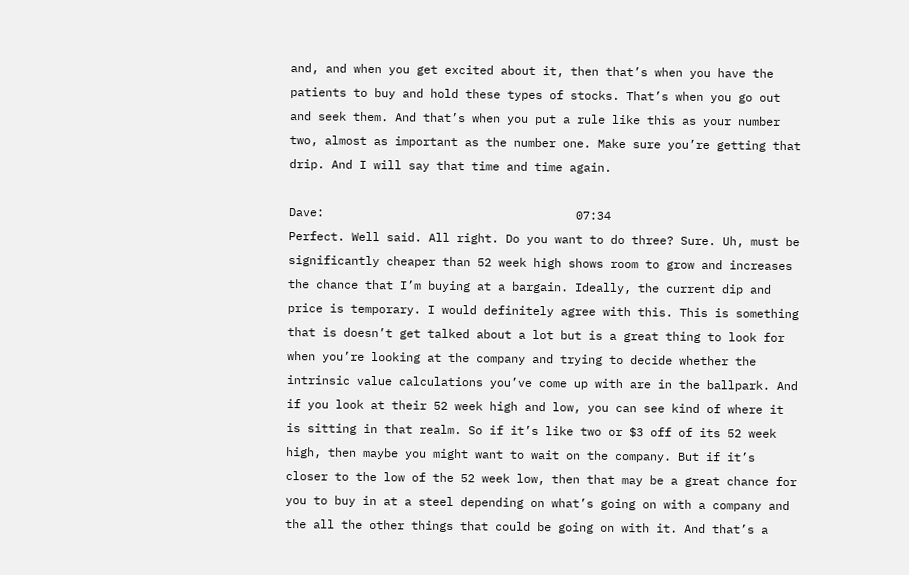and, and when you get excited about it, then that’s when you have the patients to buy and hold these types of stocks. That’s when you go out and seek them. And that’s when you put a rule like this as your number two, almost as important as the number one. Make sure you’re getting that drip. And I will say that time and time again.

Dave:                                    07:34                     Perfect. Well said. All right. Do you want to do three? Sure. Uh, must be significantly cheaper than 52 week high shows room to grow and increases the chance that I’m buying at a bargain. Ideally, the current dip and price is temporary. I would definitely agree with this. This is something that is doesn’t get talked about a lot but is a great thing to look for when you’re looking at the company and trying to decide whether the intrinsic value calculations you’ve come up with are in the ballpark. And if you look at their 52 week high and low, you can see kind of where it is sitting in that realm. So if it’s like two or $3 off of its 52 week high, then maybe you might want to wait on the company. But if it’s closer to the low of the 52 week low, then that may be a great chance for you to buy in at a steel depending on what’s going on with a company and the all the other things that could be going on with it. And that’s a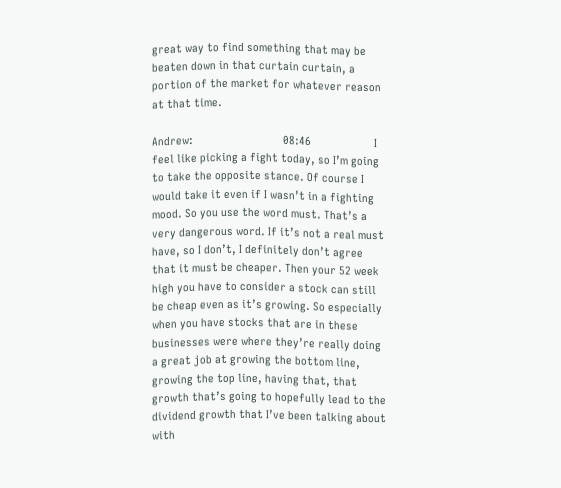great way to find something that may be beaten down in that curtain curtain, a portion of the market for whatever reason at that time.

Andrew:                              08:46                     I feel like picking a fight today, so I’m going to take the opposite stance. Of course I would take it even if I wasn’t in a fighting mood. So you use the word must. That’s a very dangerous word. If it’s not a real must have, so I don’t, I definitely don’t agree that it must be cheaper. Then your 52 week high you have to consider a stock can still be cheap even as it’s growing. So especially when you have stocks that are in these businesses were where they’re really doing a great job at growing the bottom line, growing the top line, having that, that growth that’s going to hopefully lead to the dividend growth that I’ve been talking about with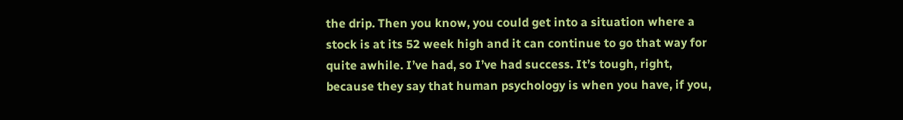the drip. Then you know, you could get into a situation where a stock is at its 52 week high and it can continue to go that way for quite awhile. I’ve had, so I’ve had success. It’s tough, right, because they say that human psychology is when you have, if you,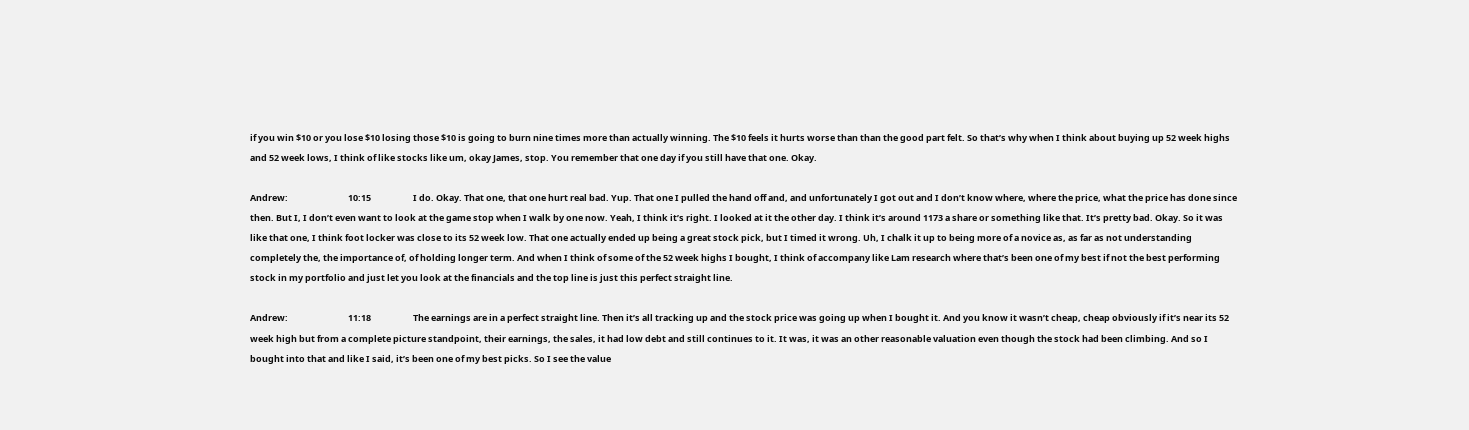if you win $10 or you lose $10 losing those $10 is going to burn nine times more than actually winning. The $10 feels it hurts worse than than the good part felt. So that’s why when I think about buying up 52 week highs and 52 week lows, I think of like stocks like um, okay James, stop. You remember that one day if you still have that one. Okay.

Andrew:                              10:15                     I do. Okay. That one, that one hurt real bad. Yup. That one I pulled the hand off and, and unfortunately I got out and I don’t know where, where the price, what the price has done since then. But I, I don’t even want to look at the game stop when I walk by one now. Yeah, I think it’s right. I looked at it the other day. I think it’s around 1173 a share or something like that. It’s pretty bad. Okay. So it was like that one, I think foot locker was close to its 52 week low. That one actually ended up being a great stock pick, but I timed it wrong. Uh, I chalk it up to being more of a novice as, as far as not understanding completely the, the importance of, of holding longer term. And when I think of some of the 52 week highs I bought, I think of accompany like Lam research where that’s been one of my best if not the best performing stock in my portfolio and just let you look at the financials and the top line is just this perfect straight line.

Andrew:                              11:18                     The earnings are in a perfect straight line. Then it’s all tracking up and the stock price was going up when I bought it. And you know it wasn’t cheap, cheap obviously if it’s near its 52 week high but from a complete picture standpoint, their earnings, the sales, it had low debt and still continues to it. It was, it was an other reasonable valuation even though the stock had been climbing. And so I bought into that and like I said, it’s been one of my best picks. So I see the value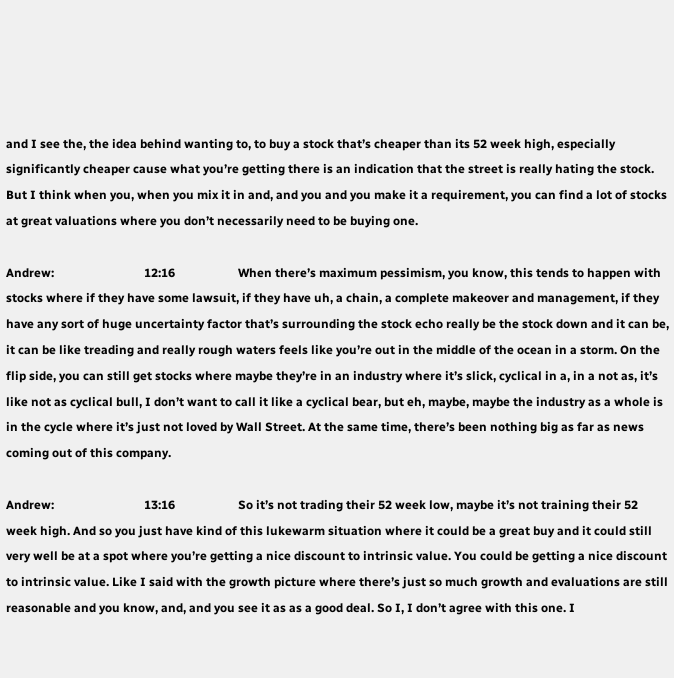and I see the, the idea behind wanting to, to buy a stock that’s cheaper than its 52 week high, especially significantly cheaper cause what you’re getting there is an indication that the street is really hating the stock. But I think when you, when you mix it in and, and you and you make it a requirement, you can find a lot of stocks at great valuations where you don’t necessarily need to be buying one.

Andrew:                              12:16                     When there’s maximum pessimism, you know, this tends to happen with stocks where if they have some lawsuit, if they have uh, a chain, a complete makeover and management, if they have any sort of huge uncertainty factor that’s surrounding the stock echo really be the stock down and it can be, it can be like treading and really rough waters feels like you’re out in the middle of the ocean in a storm. On the flip side, you can still get stocks where maybe they’re in an industry where it’s slick, cyclical in a, in a not as, it’s like not as cyclical bull, I don’t want to call it like a cyclical bear, but eh, maybe, maybe the industry as a whole is in the cycle where it’s just not loved by Wall Street. At the same time, there’s been nothing big as far as news coming out of this company.

Andrew:                              13:16                     So it’s not trading their 52 week low, maybe it’s not training their 52 week high. And so you just have kind of this lukewarm situation where it could be a great buy and it could still very well be at a spot where you’re getting a nice discount to intrinsic value. You could be getting a nice discount to intrinsic value. Like I said with the growth picture where there’s just so much growth and evaluations are still reasonable and you know, and, and you see it as as a good deal. So I, I don’t agree with this one. I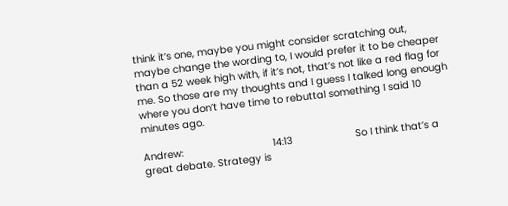think it’s one, maybe you might consider scratching out, maybe change the wording to, I would prefer it to be cheaper than a 52 week high with, if it’s not, that’s not like a red flag for me. So those are my thoughts and I guess I talked long enough where you don’t have time to rebuttal something I said 10 minutes ago.

Andrew:                              14:13                     So I think that’s a great debate. Strategy is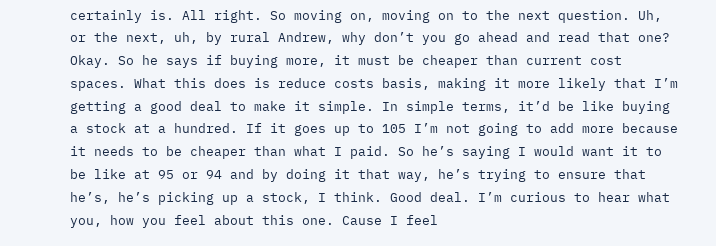certainly is. All right. So moving on, moving on to the next question. Uh, or the next, uh, by rural Andrew, why don’t you go ahead and read that one? Okay. So he says if buying more, it must be cheaper than current cost spaces. What this does is reduce costs basis, making it more likely that I’m getting a good deal to make it simple. In simple terms, it’d be like buying a stock at a hundred. If it goes up to 105 I’m not going to add more because it needs to be cheaper than what I paid. So he’s saying I would want it to be like at 95 or 94 and by doing it that way, he’s trying to ensure that he’s, he’s picking up a stock, I think. Good deal. I’m curious to hear what you, how you feel about this one. Cause I feel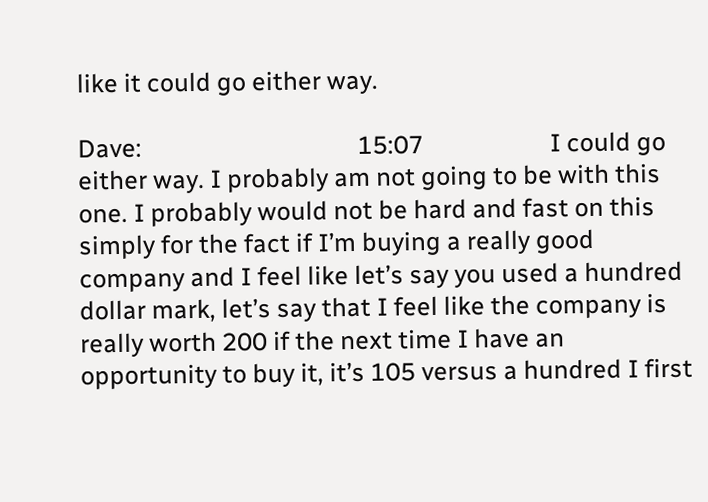like it could go either way.

Dave:                                    15:07                     I could go either way. I probably am not going to be with this one. I probably would not be hard and fast on this simply for the fact if I’m buying a really good company and I feel like let’s say you used a hundred dollar mark, let’s say that I feel like the company is really worth 200 if the next time I have an opportunity to buy it, it’s 105 versus a hundred I first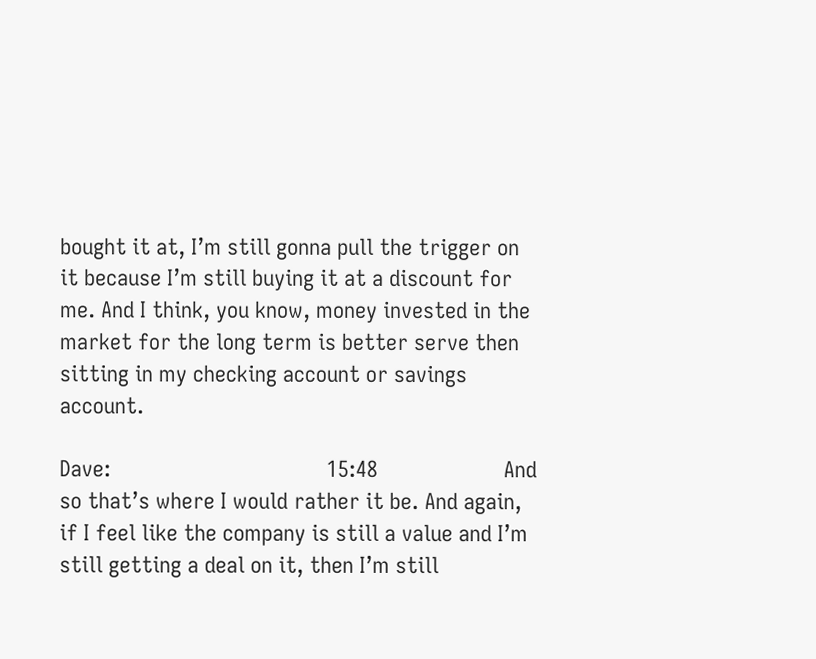bought it at, I’m still gonna pull the trigger on it because I’m still buying it at a discount for me. And I think, you know, money invested in the market for the long term is better serve then sitting in my checking account or savings account.

Dave:                                    15:48                     And so that’s where I would rather it be. And again, if I feel like the company is still a value and I’m still getting a deal on it, then I’m still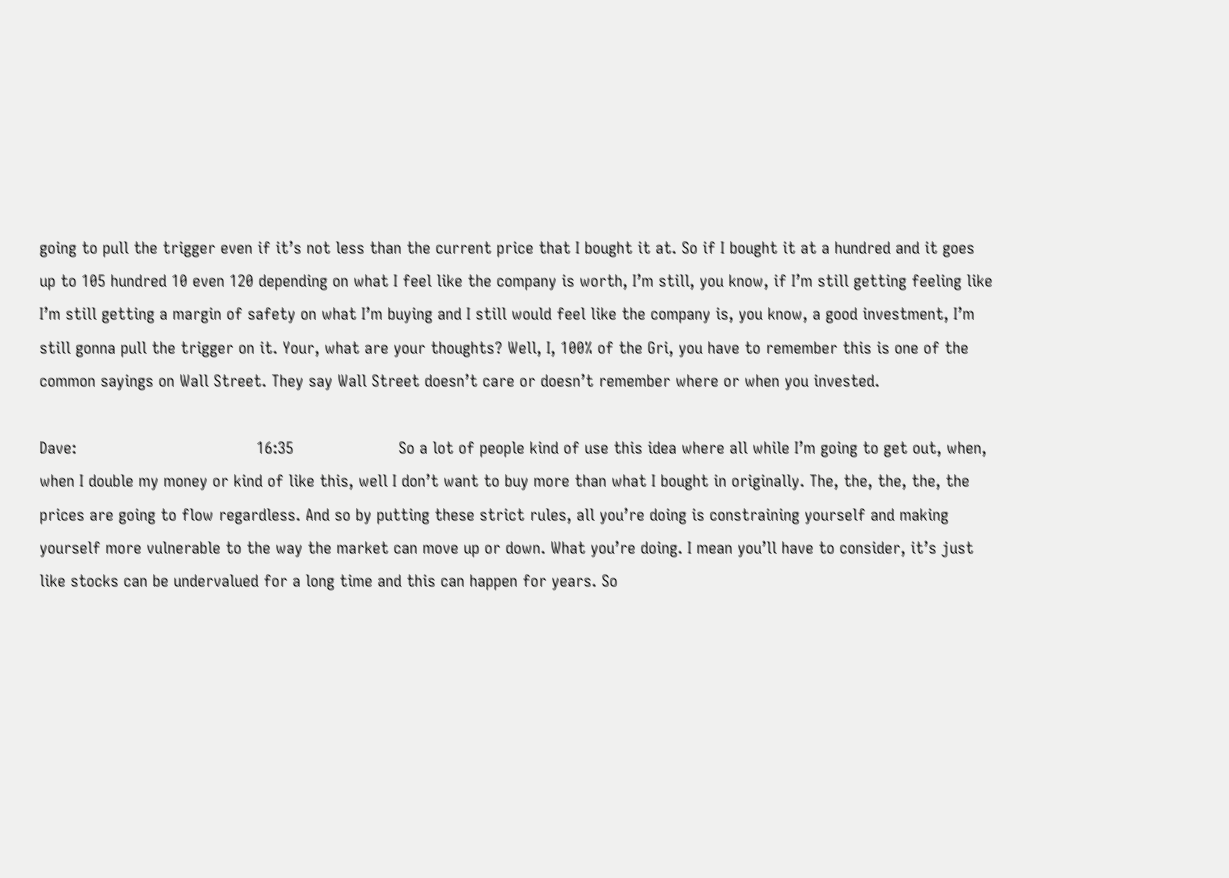going to pull the trigger even if it’s not less than the current price that I bought it at. So if I bought it at a hundred and it goes up to 105 hundred 10 even 120 depending on what I feel like the company is worth, I’m still, you know, if I’m still getting feeling like I’m still getting a margin of safety on what I’m buying and I still would feel like the company is, you know, a good investment, I’m still gonna pull the trigger on it. Your, what are your thoughts? Well, I, 100% of the Gri, you have to remember this is one of the common sayings on Wall Street. They say Wall Street doesn’t care or doesn’t remember where or when you invested.

Dave:                                    16:35                     So a lot of people kind of use this idea where all while I’m going to get out, when, when I double my money or kind of like this, well I don’t want to buy more than what I bought in originally. The, the, the, the, the prices are going to flow regardless. And so by putting these strict rules, all you’re doing is constraining yourself and making yourself more vulnerable to the way the market can move up or down. What you’re doing. I mean you’ll have to consider, it’s just like stocks can be undervalued for a long time and this can happen for years. So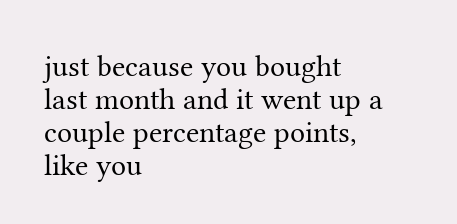just because you bought last month and it went up a couple percentage points, like you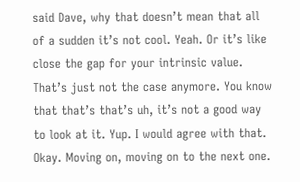said Dave, why that doesn’t mean that all of a sudden it’s not cool. Yeah. Or it’s like close the gap for your intrinsic value. That’s just not the case anymore. You know that that’s that’s uh, it’s not a good way to look at it. Yup. I would agree with that. Okay. Moving on, moving on to the next one.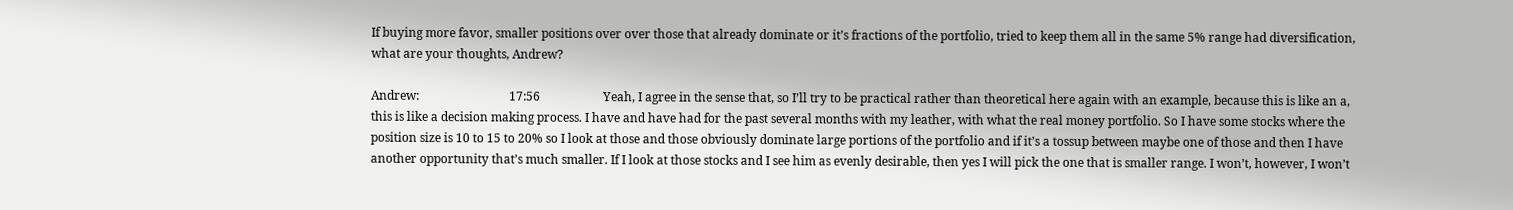If buying more favor, smaller positions over over those that already dominate or it’s fractions of the portfolio, tried to keep them all in the same 5% range had diversification, what are your thoughts, Andrew?

Andrew:                              17:56                     Yeah, I agree in the sense that, so I’ll try to be practical rather than theoretical here again with an example, because this is like an a, this is like a decision making process. I have and have had for the past several months with my leather, with what the real money portfolio. So I have some stocks where the position size is 10 to 15 to 20% so I look at those and those obviously dominate large portions of the portfolio and if it’s a tossup between maybe one of those and then I have another opportunity that’s much smaller. If I look at those stocks and I see him as evenly desirable, then yes I will pick the one that is smaller range. I won’t, however, I won’t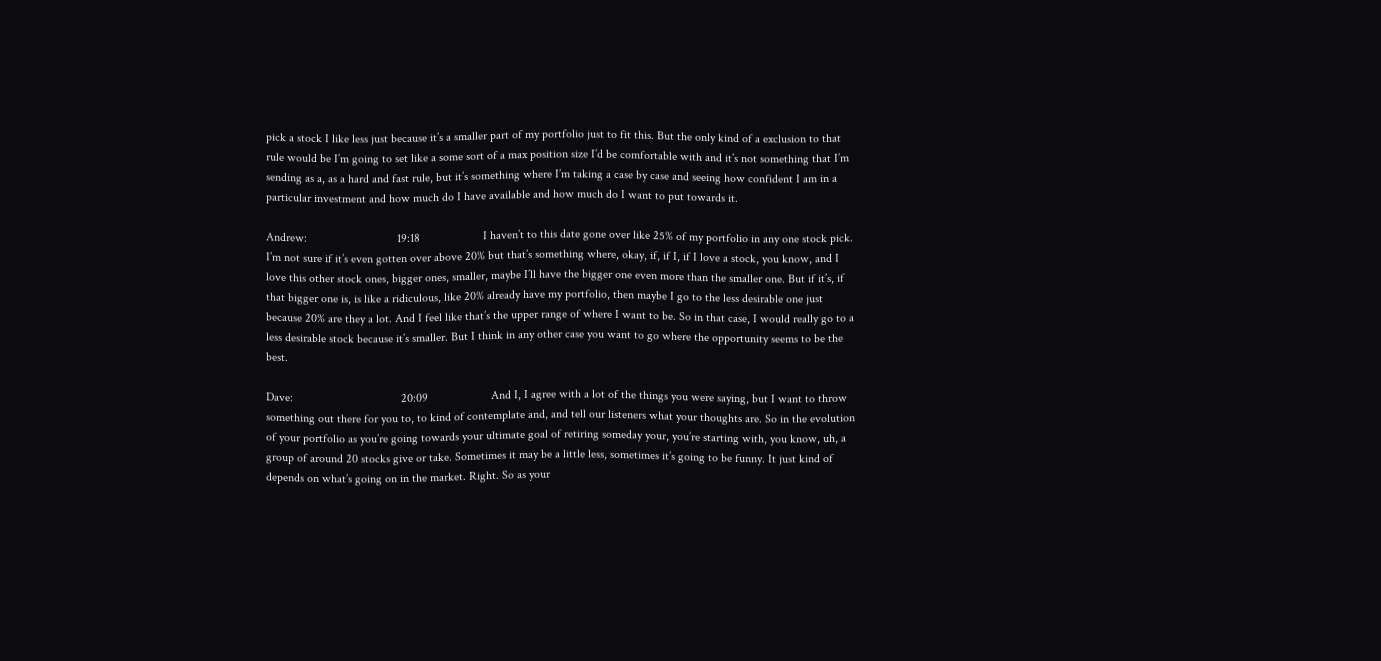pick a stock I like less just because it’s a smaller part of my portfolio just to fit this. But the only kind of a exclusion to that rule would be I’m going to set like a some sort of a max position size I’d be comfortable with and it’s not something that I’m sending as a, as a hard and fast rule, but it’s something where I’m taking a case by case and seeing how confident I am in a particular investment and how much do I have available and how much do I want to put towards it.

Andrew:                              19:18                     I haven’t to this date gone over like 25% of my portfolio in any one stock pick. I’m not sure if it’s even gotten over above 20% but that’s something where, okay, if, if I, if I love a stock, you know, and I love this other stock ones, bigger ones, smaller, maybe I’ll have the bigger one even more than the smaller one. But if it’s, if that bigger one is, is like a ridiculous, like 20% already have my portfolio, then maybe I go to the less desirable one just because 20% are they a lot. And I feel like that’s the upper range of where I want to be. So in that case, I would really go to a less desirable stock because it’s smaller. But I think in any other case you want to go where the opportunity seems to be the best.

Dave:                                    20:09                     And I, I agree with a lot of the things you were saying, but I want to throw something out there for you to, to kind of contemplate and, and tell our listeners what your thoughts are. So in the evolution of your portfolio as you’re going towards your ultimate goal of retiring someday your, you’re starting with, you know, uh, a group of around 20 stocks give or take. Sometimes it may be a little less, sometimes it’s going to be funny. It just kind of depends on what’s going on in the market. Right. So as your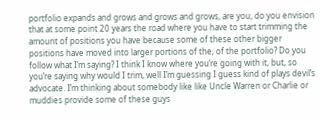portfolio expands and grows and grows and grows, are you, do you envision that at some point 20 years the road where you have to start trimming the amount of positions you have because some of these other bigger positions have moved into larger portions of the, of the portfolio? Do you follow what I’m saying? I think I know where you’re going with it, but, so you’re saying why would I trim, well I’m guessing I guess kind of plays devil’s advocate. I’m thinking about somebody like like Uncle Warren or Charlie or muddies provide some of these guys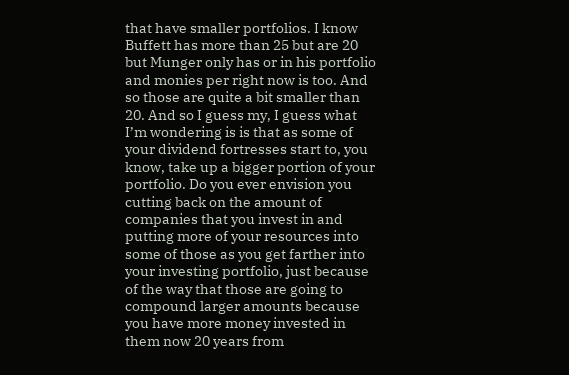that have smaller portfolios. I know Buffett has more than 25 but are 20 but Munger only has or in his portfolio and monies per right now is too. And so those are quite a bit smaller than 20. And so I guess my, I guess what I’m wondering is is that as some of your dividend fortresses start to, you know, take up a bigger portion of your portfolio. Do you ever envision you cutting back on the amount of companies that you invest in and putting more of your resources into some of those as you get farther into your investing portfolio, just because of the way that those are going to compound larger amounts because you have more money invested in them now 20 years from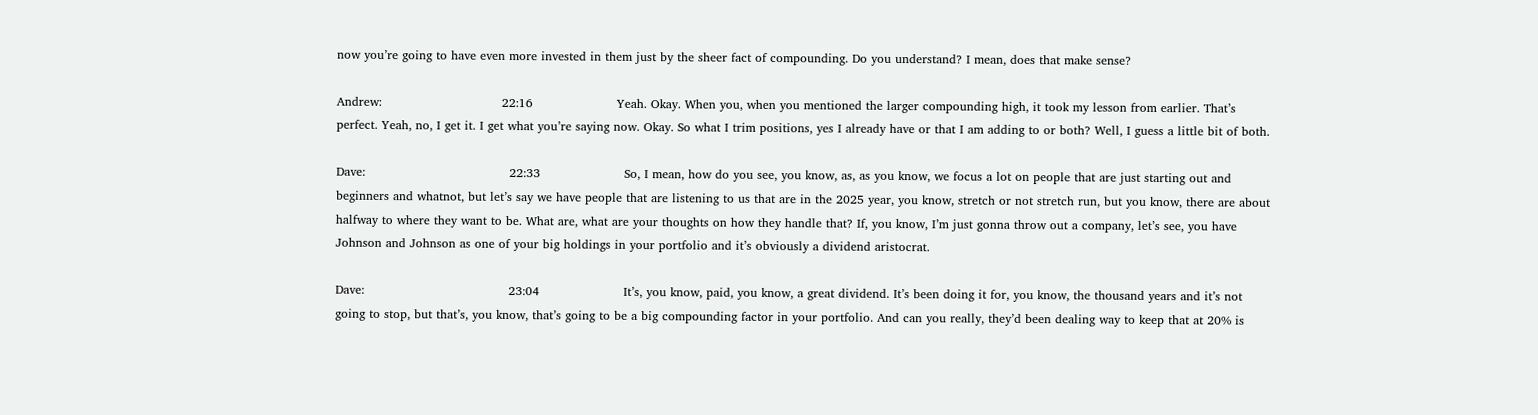now you’re going to have even more invested in them just by the sheer fact of compounding. Do you understand? I mean, does that make sense?

Andrew:                              22:16                     Yeah. Okay. When you, when you mentioned the larger compounding high, it took my lesson from earlier. That’s perfect. Yeah, no, I get it. I get what you’re saying now. Okay. So what I trim positions, yes I already have or that I am adding to or both? Well, I guess a little bit of both.

Dave:                                    22:33                     So, I mean, how do you see, you know, as, as you know, we focus a lot on people that are just starting out and beginners and whatnot, but let’s say we have people that are listening to us that are in the 2025 year, you know, stretch or not stretch run, but you know, there are about halfway to where they want to be. What are, what are your thoughts on how they handle that? If, you know, I’m just gonna throw out a company, let’s see, you have Johnson and Johnson as one of your big holdings in your portfolio and it’s obviously a dividend aristocrat.

Dave:                                    23:04                     It’s, you know, paid, you know, a great dividend. It’s been doing it for, you know, the thousand years and it’s not going to stop, but that’s, you know, that’s going to be a big compounding factor in your portfolio. And can you really, they’d been dealing way to keep that at 20% is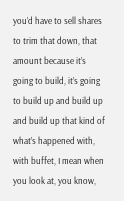you’d have to sell shares to trim that down, that amount because it’s going to build, it’s going to build up and build up and build up that kind of what’s happened with, with buffet, I mean when you look at, you know,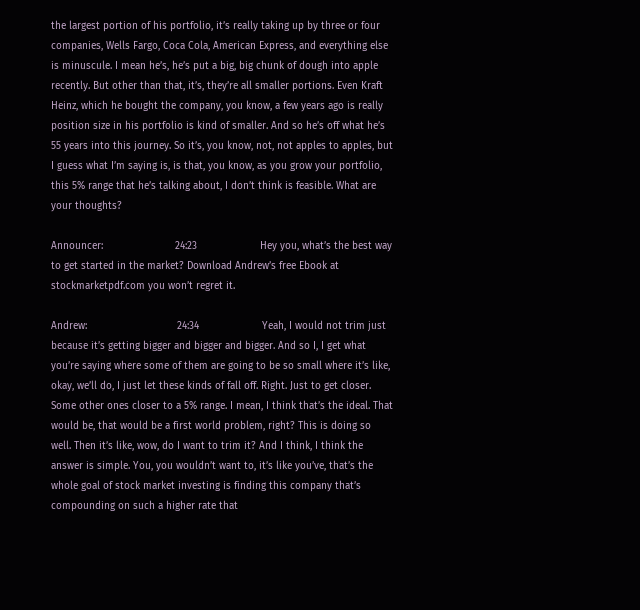the largest portion of his portfolio, it’s really taking up by three or four companies, Wells Fargo, Coca Cola, American Express, and everything else is minuscule. I mean he’s, he’s put a big, big chunk of dough into apple recently. But other than that, it’s, they’re all smaller portions. Even Kraft Heinz, which he bought the company, you know, a few years ago is really position size in his portfolio is kind of smaller. And so he’s off what he’s 55 years into this journey. So it’s, you know, not, not apples to apples, but I guess what I’m saying is, is that, you know, as you grow your portfolio, this 5% range that he’s talking about, I don’t think is feasible. What are your thoughts?

Announcer:                        24:23                     Hey you, what’s the best way to get started in the market? Download Andrew’s free Ebook at stockmarketpdf.com you won’t regret it.

Andrew:                              24:34                     Yeah, I would not trim just because it’s getting bigger and bigger and bigger. And so I, I get what you’re saying where some of them are going to be so small where it’s like, okay, we’ll do, I just let these kinds of fall off. Right. Just to get closer. Some other ones closer to a 5% range. I mean, I think that’s the ideal. That would be, that would be a first world problem, right? This is doing so well. Then it’s like, wow, do I want to trim it? And I think, I think the answer is simple. You, you wouldn’t want to, it’s like you’ve, that’s the whole goal of stock market investing is finding this company that’s compounding on such a higher rate that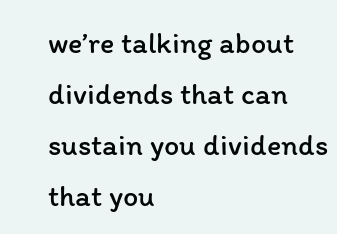we’re talking about dividends that can sustain you dividends that you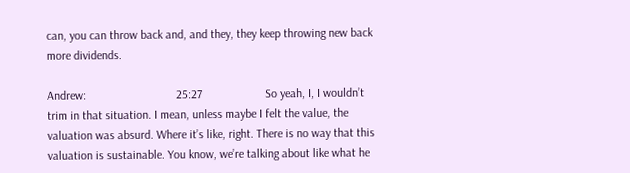can, you can throw back and, and they, they keep throwing new back more dividends.

Andrew:                              25:27                     So yeah, I, I wouldn’t trim in that situation. I mean, unless maybe I felt the value, the valuation was absurd. Where it’s like, right. There is no way that this valuation is sustainable. You know, we’re talking about like what he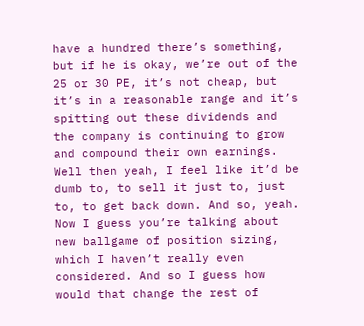have a hundred there’s something, but if he is okay, we’re out of the 25 or 30 PE, it’s not cheap, but it’s in a reasonable range and it’s spitting out these dividends and the company is continuing to grow and compound their own earnings. Well then yeah, I feel like it’d be dumb to, to sell it just to, just to, to get back down. And so, yeah. Now I guess you’re talking about new ballgame of position sizing, which I haven’t really even considered. And so I guess how would that change the rest of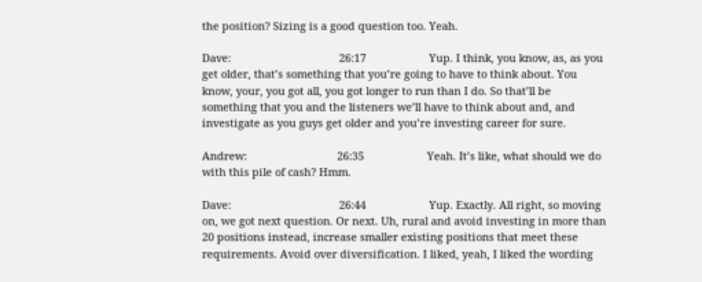the position? Sizing is a good question too. Yeah.

Dave:                                    26:17                     Yup. I think, you know, as, as you get older, that’s something that you’re going to have to think about. You know, your, you got all, you got longer to run than I do. So that’ll be something that you and the listeners we’ll have to think about and, and investigate as you guys get older and you’re investing career for sure.

Andrew:                              26:35                     Yeah. It’s like, what should we do with this pile of cash? Hmm.

Dave:                                    26:44                     Yup. Exactly. All right, so moving on, we got next question. Or next. Uh, rural and avoid investing in more than 20 positions instead, increase smaller existing positions that meet these requirements. Avoid over diversification. I liked, yeah, I liked the wording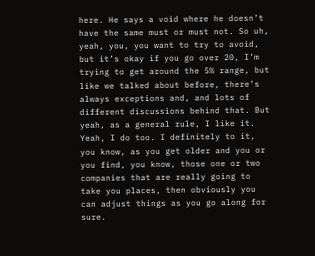here. He says a void where he doesn’t have the same must or must not. So uh, yeah, you, you want to try to avoid, but it’s okay if you go over 20, I’m trying to get around the 5% range, but like we talked about before, there’s always exceptions and, and lots of different discussions behind that. But yeah, as a general rule, I like it. Yeah, I do too. I definitely to it, you know, as you get older and you or you find, you know, those one or two companies that are really going to take you places, then obviously you can adjust things as you go along for sure.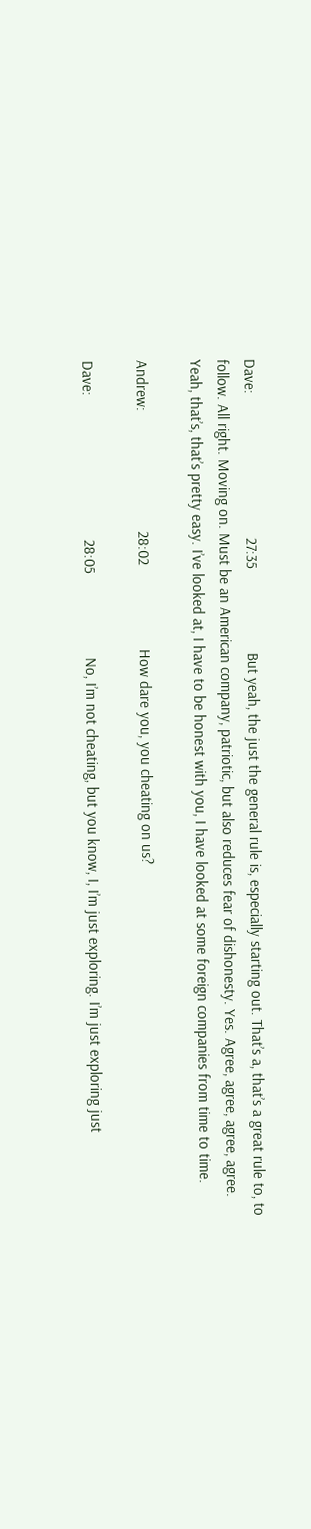Dave:                                    27:35                     But yeah, the just the general rule is, especially starting out. That’s a, that’s a great rule to, to follow. All right. Moving on. Must be an American company, patriotic, but also reduces fear of dishonesty. Yes. Agree, agree, agree, agree. Yeah, that’s, that’s pretty easy. I’ve looked at, I have to be honest with you, I have looked at some foreign companies from time to time.

Andrew:                              28:02                     How dare you, you cheating on us?

Dave:                                    28:05                     No, I’m not cheating, but you know, I, I’m just exploring. I’m just exploring just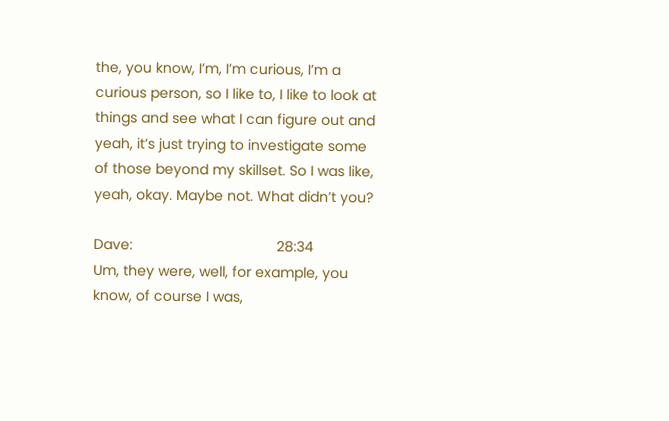the, you know, I’m, I’m curious, I’m a curious person, so I like to, I like to look at things and see what I can figure out and yeah, it’s just trying to investigate some of those beyond my skillset. So I was like, yeah, okay. Maybe not. What didn’t you?

Dave:                                    28:34                     Um, they were, well, for example, you know, of course I was,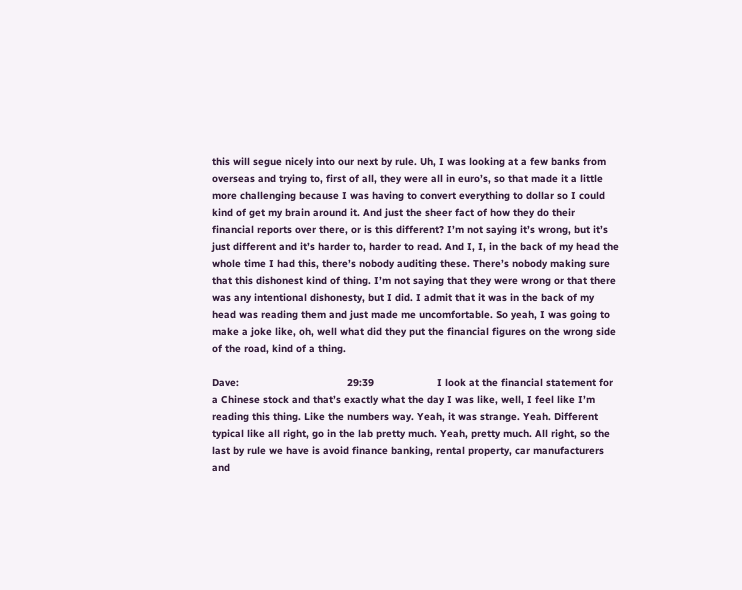this will segue nicely into our next by rule. Uh, I was looking at a few banks from overseas and trying to, first of all, they were all in euro’s, so that made it a little more challenging because I was having to convert everything to dollar so I could kind of get my brain around it. And just the sheer fact of how they do their financial reports over there, or is this different? I’m not saying it’s wrong, but it’s just different and it’s harder to, harder to read. And I, I, in the back of my head the whole time I had this, there’s nobody auditing these. There’s nobody making sure that this dishonest kind of thing. I’m not saying that they were wrong or that there was any intentional dishonesty, but I did. I admit that it was in the back of my head was reading them and just made me uncomfortable. So yeah, I was going to make a joke like, oh, well what did they put the financial figures on the wrong side of the road, kind of a thing.

Dave:                                    29:39                     I look at the financial statement for a Chinese stock and that’s exactly what the day I was like, well, I feel like I’m reading this thing. Like the numbers way. Yeah, it was strange. Yeah. Different typical like all right, go in the lab pretty much. Yeah, pretty much. All right, so the last by rule we have is avoid finance banking, rental property, car manufacturers and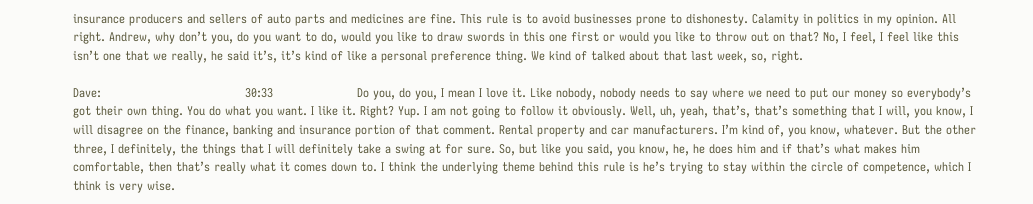insurance producers and sellers of auto parts and medicines are fine. This rule is to avoid businesses prone to dishonesty. Calamity in politics in my opinion. All right. Andrew, why don’t you, do you want to do, would you like to draw swords in this one first or would you like to throw out on that? No, I feel, I feel like this isn’t one that we really, he said it’s, it’s kind of like a personal preference thing. We kind of talked about that last week, so, right.

Dave:                                    30:33                     Do you, do you, I mean I love it. Like nobody, nobody needs to say where we need to put our money so everybody’s got their own thing. You do what you want. I like it. Right? Yup. I am not going to follow it obviously. Well, uh, yeah, that’s, that’s something that I will, you know, I will disagree on the finance, banking and insurance portion of that comment. Rental property and car manufacturers. I’m kind of, you know, whatever. But the other three, I definitely, the things that I will definitely take a swing at for sure. So, but like you said, you know, he, he does him and if that’s what makes him comfortable, then that’s really what it comes down to. I think the underlying theme behind this rule is he’s trying to stay within the circle of competence, which I think is very wise.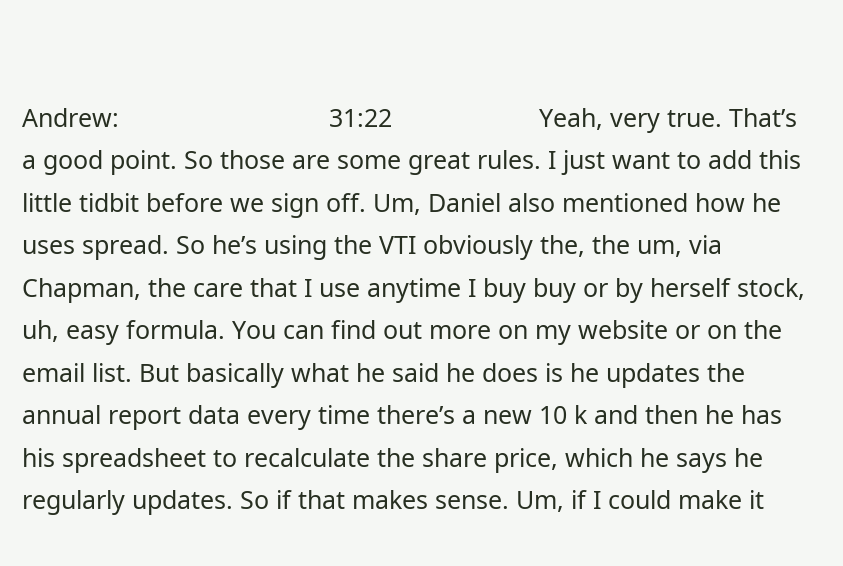Andrew:                              31:22                     Yeah, very true. That’s a good point. So those are some great rules. I just want to add this little tidbit before we sign off. Um, Daniel also mentioned how he uses spread. So he’s using the VTI obviously the, the um, via Chapman, the care that I use anytime I buy buy or by herself stock, uh, easy formula. You can find out more on my website or on the email list. But basically what he said he does is he updates the annual report data every time there’s a new 10 k and then he has his spreadsheet to recalculate the share price, which he says he regularly updates. So if that makes sense. Um, if I could make it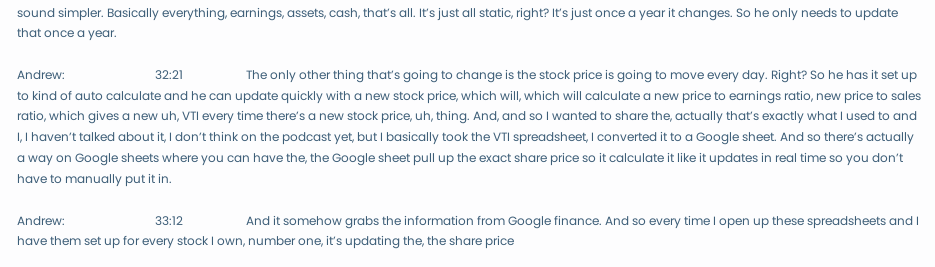sound simpler. Basically everything, earnings, assets, cash, that’s all. It’s just all static, right? It’s just once a year it changes. So he only needs to update that once a year.

Andrew:                              32:21                     The only other thing that’s going to change is the stock price is going to move every day. Right? So he has it set up to kind of auto calculate and he can update quickly with a new stock price, which will, which will calculate a new price to earnings ratio, new price to sales ratio, which gives a new uh, VTI every time there’s a new stock price, uh, thing. And, and so I wanted to share the, actually that’s exactly what I used to and I, I haven’t talked about it, I don’t think on the podcast yet, but I basically took the VTI spreadsheet, I converted it to a Google sheet. And so there’s actually a way on Google sheets where you can have the, the Google sheet pull up the exact share price so it calculate it like it updates in real time so you don’t have to manually put it in.

Andrew:                              33:12                     And it somehow grabs the information from Google finance. And so every time I open up these spreadsheets and I have them set up for every stock I own, number one, it’s updating the, the share price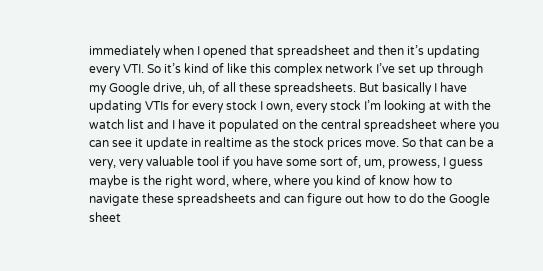immediately when I opened that spreadsheet and then it’s updating every VTI. So it’s kind of like this complex network I’ve set up through my Google drive, uh, of all these spreadsheets. But basically I have updating VTIs for every stock I own, every stock I’m looking at with the watch list and I have it populated on the central spreadsheet where you can see it update in realtime as the stock prices move. So that can be a very, very valuable tool if you have some sort of, um, prowess, I guess maybe is the right word, where, where you kind of know how to navigate these spreadsheets and can figure out how to do the Google sheet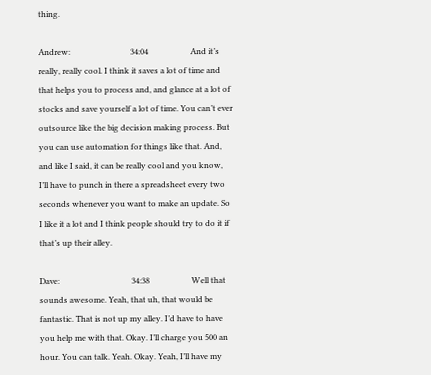thing.

Andrew:                              34:04                     And it’s really, really cool. I think it saves a lot of time and that helps you to process and, and glance at a lot of stocks and save yourself a lot of time. You can’t ever outsource like the big decision making process. But you can use automation for things like that. And, and like I said, it can be really cool and you know, I’ll have to punch in there a spreadsheet every two seconds whenever you want to make an update. So I like it a lot and I think people should try to do it if that’s up their alley.

Dave:                                    34:38                     Well that sounds awesome. Yeah, that uh, that would be fantastic. That is not up my alley. I’d have to have you help me with that. Okay. I’ll charge you 500 an hour. You can talk. Yeah. Okay. Yeah, I’ll have my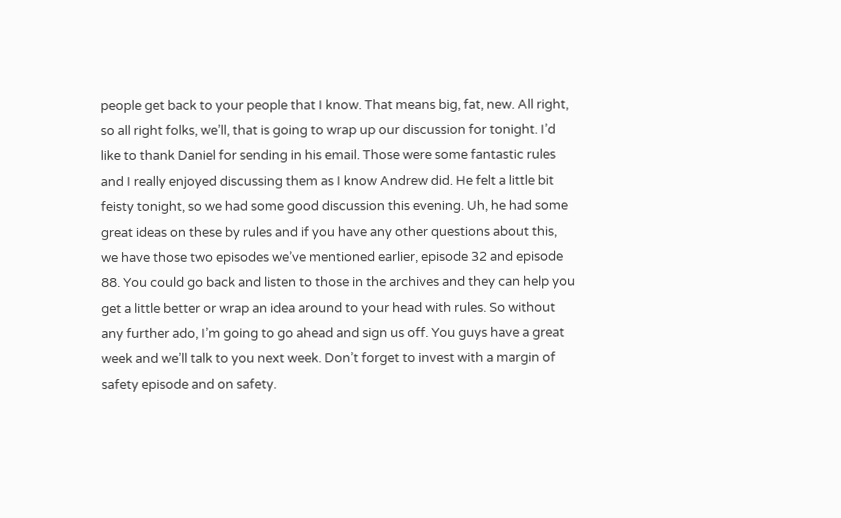people get back to your people that I know. That means big, fat, new. All right, so all right folks, we’ll, that is going to wrap up our discussion for tonight. I’d like to thank Daniel for sending in his email. Those were some fantastic rules and I really enjoyed discussing them as I know Andrew did. He felt a little bit feisty tonight, so we had some good discussion this evening. Uh, he had some great ideas on these by rules and if you have any other questions about this, we have those two episodes we’ve mentioned earlier, episode 32 and episode 88. You could go back and listen to those in the archives and they can help you get a little better or wrap an idea around to your head with rules. So without any further ado, I’m going to go ahead and sign us off. You guys have a great week and we’ll talk to you next week. Don’t forget to invest with a margin of safety episode and on safety.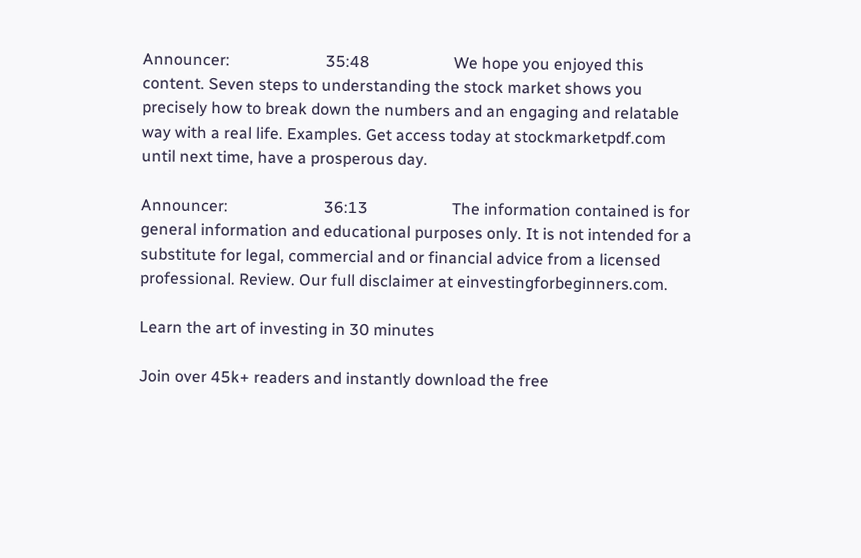Announcer:                        35:48                     We hope you enjoyed this content. Seven steps to understanding the stock market shows you precisely how to break down the numbers and an engaging and relatable way with a real life. Examples. Get access today at stockmarketpdf.com until next time, have a prosperous day.

Announcer:                        36:13                     The information contained is for general information and educational purposes only. It is not intended for a substitute for legal, commercial and or financial advice from a licensed professional. Review. Our full disclaimer at einvestingforbeginners.com.

Learn the art of investing in 30 minutes

Join over 45k+ readers and instantly download the free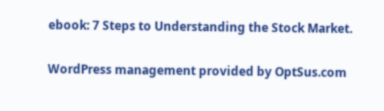ebook: 7 Steps to Understanding the Stock Market.

WordPress management provided by OptSus.com